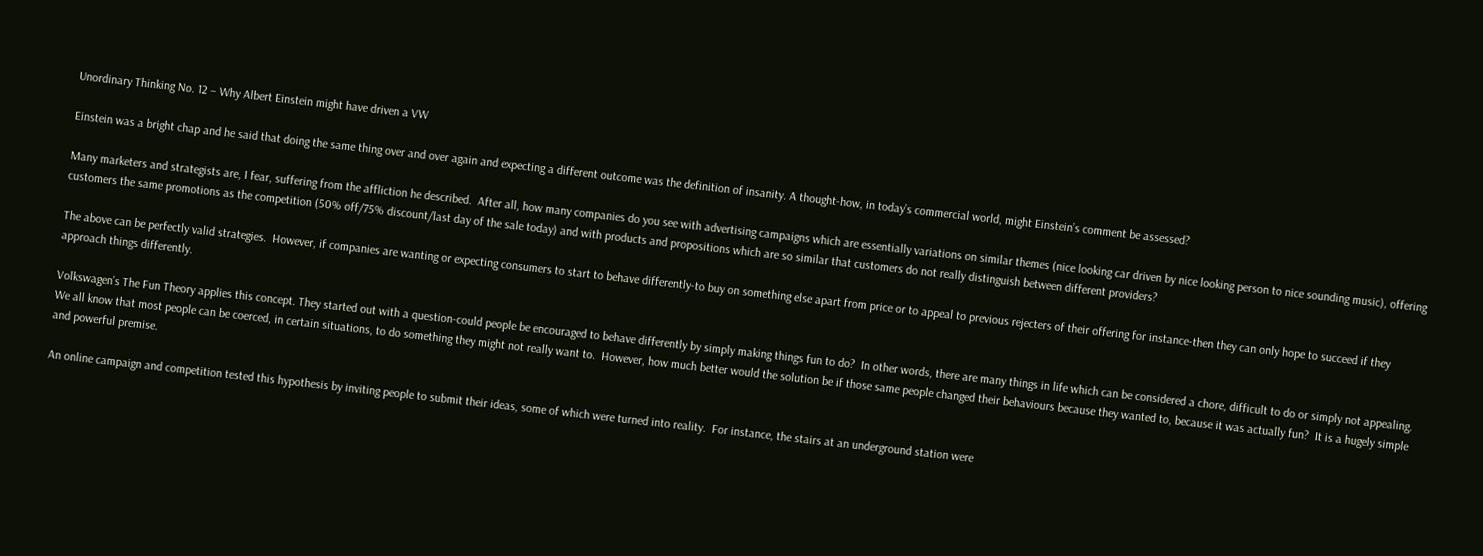Unordinary Thinking No. 12 – Why Albert Einstein might have driven a VW

Einstein was a bright chap and he said that doing the same thing over and over again and expecting a different outcome was the definition of insanity. A thought-how, in today’s commercial world, might Einstein’s comment be assessed?

Many marketers and strategists are, I fear, suffering from the affliction he described.  After all, how many companies do you see with advertising campaigns which are essentially variations on similar themes (nice looking car driven by nice looking person to nice sounding music), offering customers the same promotions as the competition (50% off/75% discount/last day of the sale today) and with products and propositions which are so similar that customers do not really distinguish between different providers?

The above can be perfectly valid strategies.  However, if companies are wanting or expecting consumers to start to behave differently-to buy on something else apart from price or to appeal to previous rejecters of their offering for instance-then they can only hope to succeed if they approach things differently.

Volkswagen’s The Fun Theory applies this concept. They started out with a question-could people be encouraged to behave differently by simply making things fun to do?  In other words, there are many things in life which can be considered a chore, difficult to do or simply not appealing.  We all know that most people can be coerced, in certain situations, to do something they might not really want to.  However, how much better would the solution be if those same people changed their behaviours because they wanted to, because it was actually fun?  It is a hugely simple and powerful premise.

An online campaign and competition tested this hypothesis by inviting people to submit their ideas, some of which were turned into reality.  For instance, the stairs at an underground station were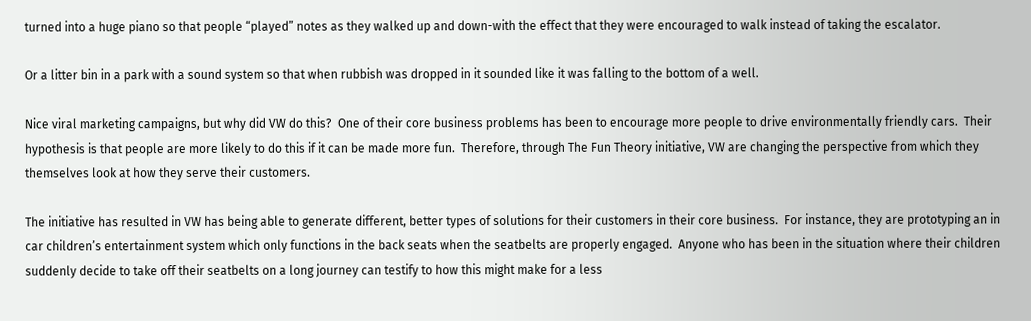turned into a huge piano so that people “played” notes as they walked up and down-with the effect that they were encouraged to walk instead of taking the escalator.

Or a litter bin in a park with a sound system so that when rubbish was dropped in it sounded like it was falling to the bottom of a well.

Nice viral marketing campaigns, but why did VW do this?  One of their core business problems has been to encourage more people to drive environmentally friendly cars.  Their hypothesis is that people are more likely to do this if it can be made more fun.  Therefore, through The Fun Theory initiative, VW are changing the perspective from which they themselves look at how they serve their customers.

The initiative has resulted in VW has being able to generate different, better types of solutions for their customers in their core business.  For instance, they are prototyping an in car children’s entertainment system which only functions in the back seats when the seatbelts are properly engaged.  Anyone who has been in the situation where their children suddenly decide to take off their seatbelts on a long journey can testify to how this might make for a less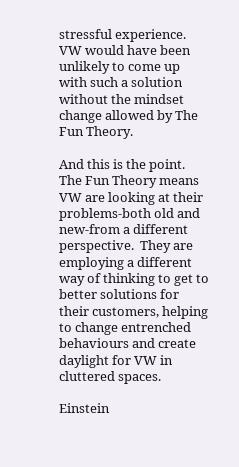stressful experience.  VW would have been unlikely to come up with such a solution without the mindset change allowed by The Fun Theory.

And this is the point.  The Fun Theory means VW are looking at their problems-both old and new-from a different perspective.  They are employing a different way of thinking to get to better solutions for their customers, helping to change entrenched behaviours and create daylight for VW in cluttered spaces.

Einstein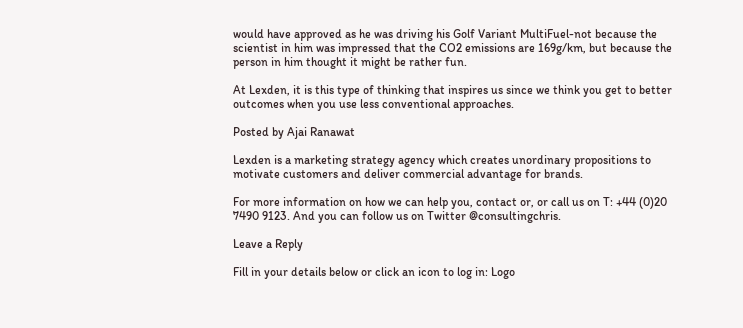would have approved as he was driving his Golf Variant MultiFuel-not because the scientist in him was impressed that the CO2 emissions are 169g/km, but because the person in him thought it might be rather fun.

At Lexden, it is this type of thinking that inspires us since we think you get to better outcomes when you use less conventional approaches.

Posted by Ajai Ranawat

Lexden is a marketing strategy agency which creates unordinary propositions to motivate customers and deliver commercial advantage for brands.

For more information on how we can help you, contact or, or call us on T: +44 (0)20 7490 9123. And you can follow us on Twitter @consultingchris.

Leave a Reply

Fill in your details below or click an icon to log in: Logo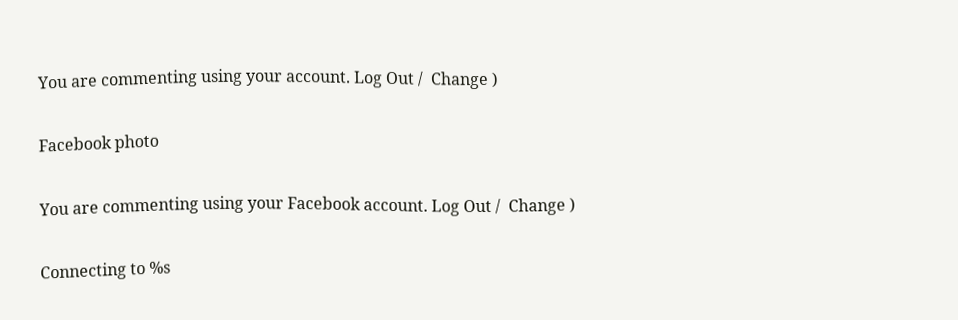You are commenting using your account. Log Out /  Change )

Facebook photo

You are commenting using your Facebook account. Log Out /  Change )

Connecting to %s